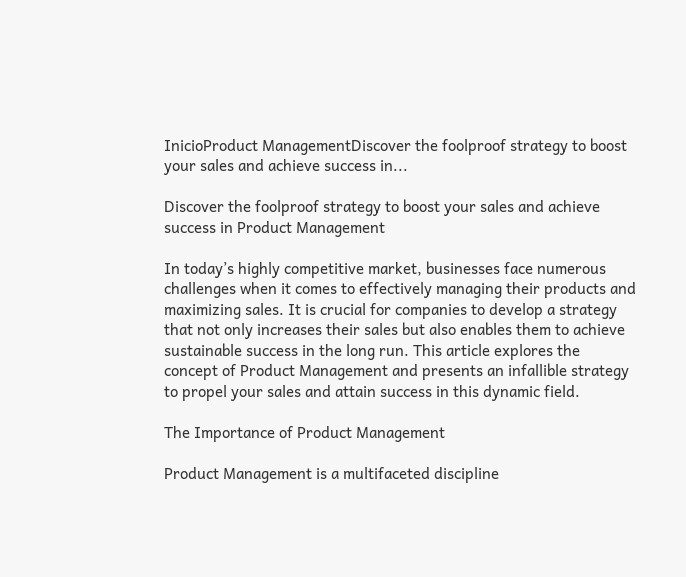InicioProduct ManagementDiscover the foolproof strategy to boost your sales and achieve success in...

Discover the foolproof strategy to boost your sales and achieve success in Product Management

In today’s highly competitive market, businesses face numerous challenges when it comes to effectively managing their products and maximizing sales. It is crucial for companies to develop a strategy that not only increases their sales but also enables them to achieve sustainable success in the long run. This article explores the concept of Product Management and presents an infallible strategy to propel your sales and attain success in this dynamic field.

The Importance of Product Management

Product Management is a multifaceted discipline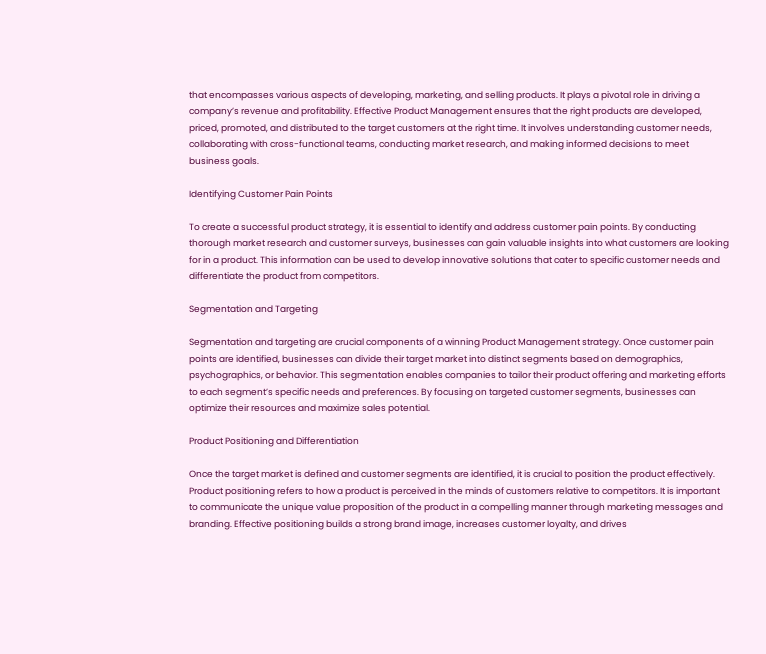that encompasses various aspects of developing, marketing, and selling products. It plays a pivotal role in driving a company’s revenue and profitability. Effective Product Management ensures that the right products are developed, priced, promoted, and distributed to the target customers at the right time. It involves understanding customer needs, collaborating with cross-functional teams, conducting market research, and making informed decisions to meet business goals.

Identifying Customer Pain Points

To create a successful product strategy, it is essential to identify and address customer pain points. By conducting thorough market research and customer surveys, businesses can gain valuable insights into what customers are looking for in a product. This information can be used to develop innovative solutions that cater to specific customer needs and differentiate the product from competitors.

Segmentation and Targeting

Segmentation and targeting are crucial components of a winning Product Management strategy. Once customer pain points are identified, businesses can divide their target market into distinct segments based on demographics, psychographics, or behavior. This segmentation enables companies to tailor their product offering and marketing efforts to each segment’s specific needs and preferences. By focusing on targeted customer segments, businesses can optimize their resources and maximize sales potential.

Product Positioning and Differentiation

Once the target market is defined and customer segments are identified, it is crucial to position the product effectively. Product positioning refers to how a product is perceived in the minds of customers relative to competitors. It is important to communicate the unique value proposition of the product in a compelling manner through marketing messages and branding. Effective positioning builds a strong brand image, increases customer loyalty, and drives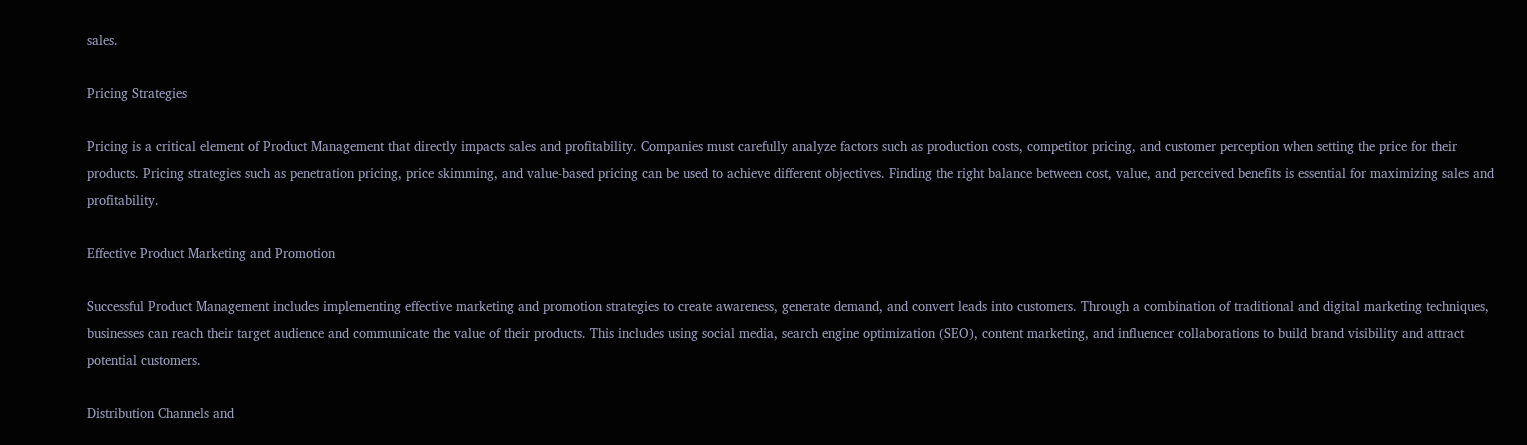sales.

Pricing Strategies

Pricing is a critical element of Product Management that directly impacts sales and profitability. Companies must carefully analyze factors such as production costs, competitor pricing, and customer perception when setting the price for their products. Pricing strategies such as penetration pricing, price skimming, and value-based pricing can be used to achieve different objectives. Finding the right balance between cost, value, and perceived benefits is essential for maximizing sales and profitability.

Effective Product Marketing and Promotion

Successful Product Management includes implementing effective marketing and promotion strategies to create awareness, generate demand, and convert leads into customers. Through a combination of traditional and digital marketing techniques, businesses can reach their target audience and communicate the value of their products. This includes using social media, search engine optimization (SEO), content marketing, and influencer collaborations to build brand visibility and attract potential customers.

Distribution Channels and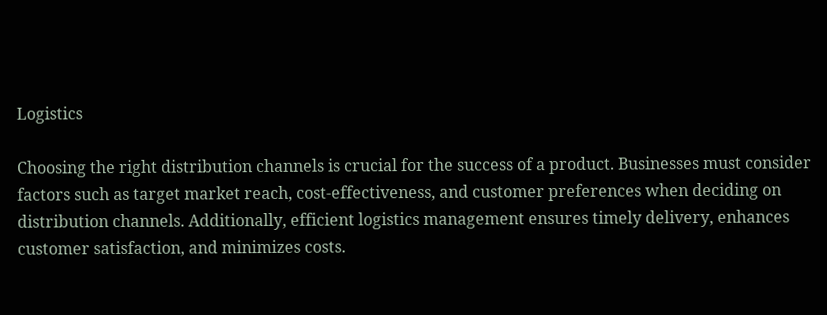Logistics

Choosing the right distribution channels is crucial for the success of a product. Businesses must consider factors such as target market reach, cost-effectiveness, and customer preferences when deciding on distribution channels. Additionally, efficient logistics management ensures timely delivery, enhances customer satisfaction, and minimizes costs.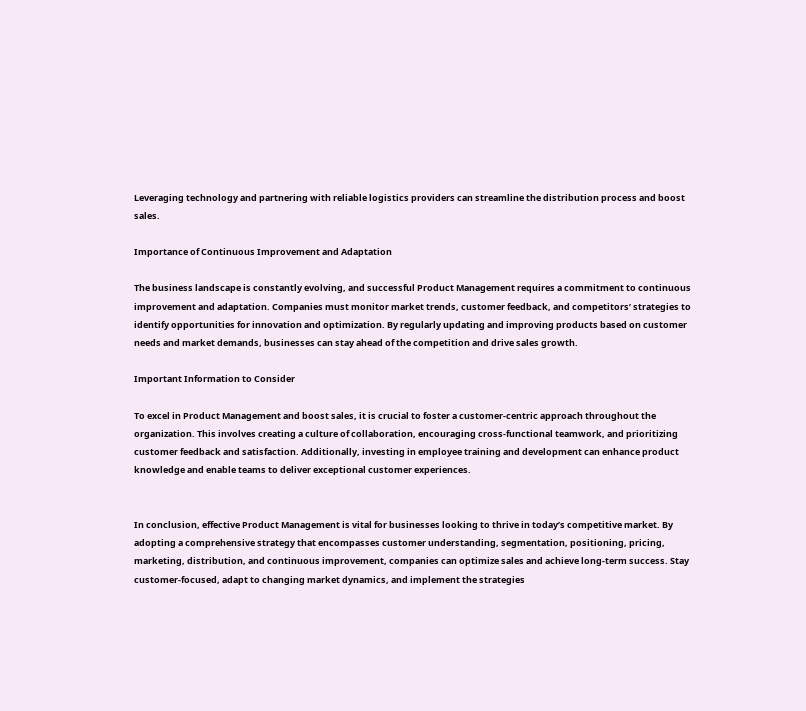Leveraging technology and partnering with reliable logistics providers can streamline the distribution process and boost sales.

Importance of Continuous Improvement and Adaptation

The business landscape is constantly evolving, and successful Product Management requires a commitment to continuous improvement and adaptation. Companies must monitor market trends, customer feedback, and competitors’ strategies to identify opportunities for innovation and optimization. By regularly updating and improving products based on customer needs and market demands, businesses can stay ahead of the competition and drive sales growth.

Important Information to Consider

To excel in Product Management and boost sales, it is crucial to foster a customer-centric approach throughout the organization. This involves creating a culture of collaboration, encouraging cross-functional teamwork, and prioritizing customer feedback and satisfaction. Additionally, investing in employee training and development can enhance product knowledge and enable teams to deliver exceptional customer experiences.


In conclusion, effective Product Management is vital for businesses looking to thrive in today’s competitive market. By adopting a comprehensive strategy that encompasses customer understanding, segmentation, positioning, pricing, marketing, distribution, and continuous improvement, companies can optimize sales and achieve long-term success. Stay customer-focused, adapt to changing market dynamics, and implement the strategies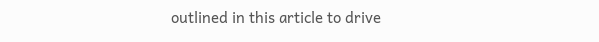outlined in this article to drive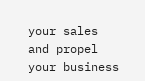your sales and propel your business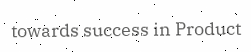towards success in Product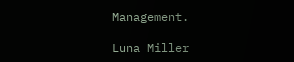Management.

Luna Miller